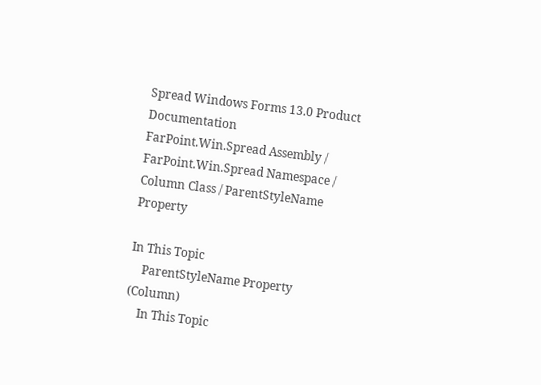Spread Windows Forms 13.0 Product Documentation
FarPoint.Win.Spread Assembly / FarPoint.Win.Spread Namespace / Column Class / ParentStyleName Property

In This Topic
    ParentStyleName Property (Column)
    In This Topic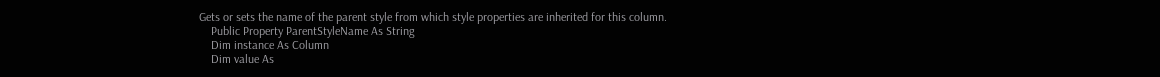Gets or sets the name of the parent style from which style properties are inherited for this column.
    Public Property ParentStyleName As String
    Dim instance As Column
    Dim value As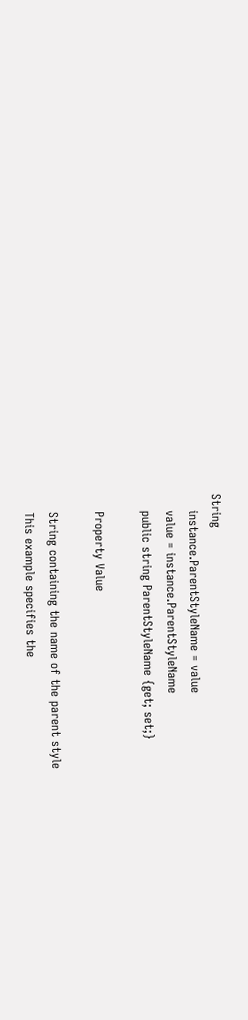String
    instance.ParentStyleName = value
    value = instance.ParentStyleName
    public string ParentStyleName {get; set;}

    Property Value

    String containing the name of the parent style
    This example specifies the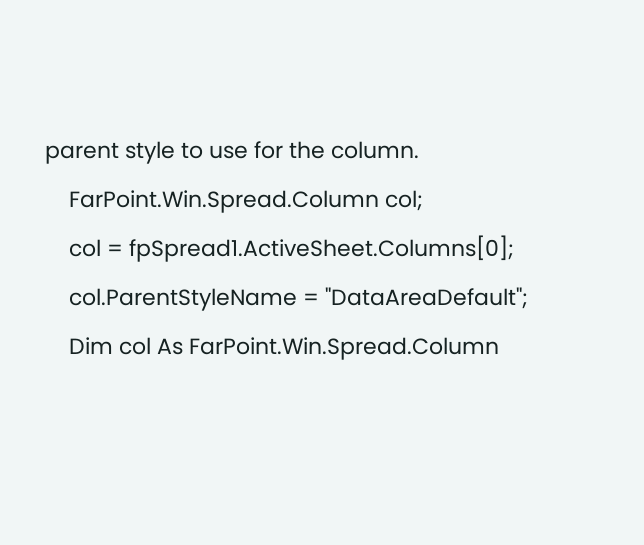parent style to use for the column.
    FarPoint.Win.Spread.Column col;
    col = fpSpread1.ActiveSheet.Columns[0];
    col.ParentStyleName = "DataAreaDefault";
    Dim col As FarPoint.Win.Spread.Column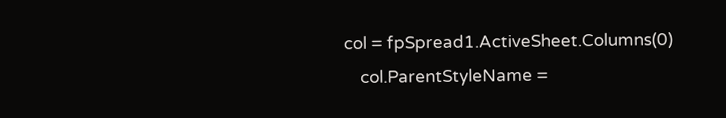col = fpSpread1.ActiveSheet.Columns(0)
    col.ParentStyleName =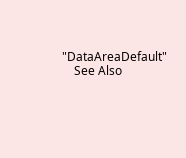"DataAreaDefault"
    See Also